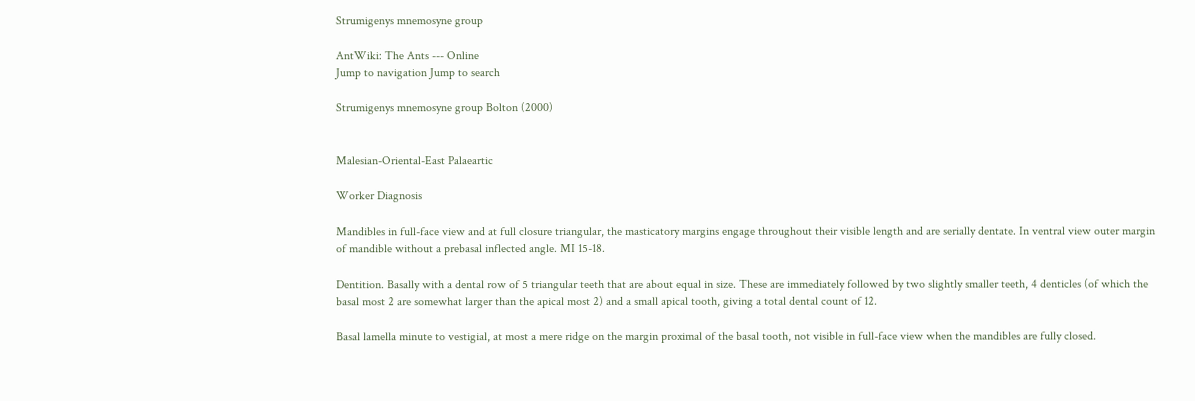Strumigenys mnemosyne group

AntWiki: The Ants --- Online
Jump to navigation Jump to search

Strumigenys mnemosyne group Bolton (2000)


Malesian-Oriental-East Palaeartic

Worker Diagnosis

Mandibles in full-face view and at full closure triangular, the masticatory margins engage throughout their visible length and are serially dentate. In ventral view outer margin of mandible without a prebasal inflected angle. MI 15-18.

Dentition. Basally with a dental row of 5 triangular teeth that are about equal in size. These are immediately followed by two slightly smaller teeth, 4 denticles (of which the basal most 2 are somewhat larger than the apical most 2) and a small apical tooth, giving a total dental count of 12.

Basal lamella minute to vestigial, at most a mere ridge on the margin proximal of the basal tooth, not visible in full-face view when the mandibles are fully closed.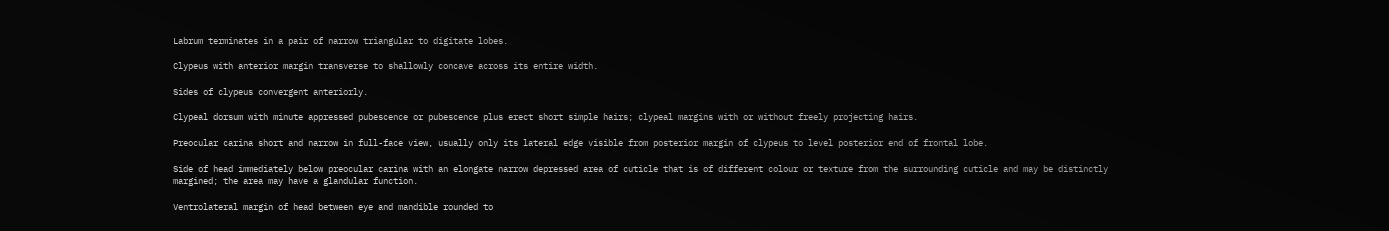Labrum terminates in a pair of narrow triangular to digitate lobes.

Clypeus with anterior margin transverse to shallowly concave across its entire width.

Sides of clypeus convergent anteriorly.

Clypeal dorsum with minute appressed pubescence or pubescence plus erect short simple hairs; clypeal margins with or without freely projecting hairs.

Preocular carina short and narrow in full-face view, usually only its lateral edge visible from posterior margin of clypeus to level posterior end of frontal lobe.

Side of head immediately below preocular carina with an elongate narrow depressed area of cuticle that is of different colour or texture from the surrounding cuticle and may be distinctly margined; the area may have a glandular function.

Ventrolateral margin of head between eye and mandible rounded to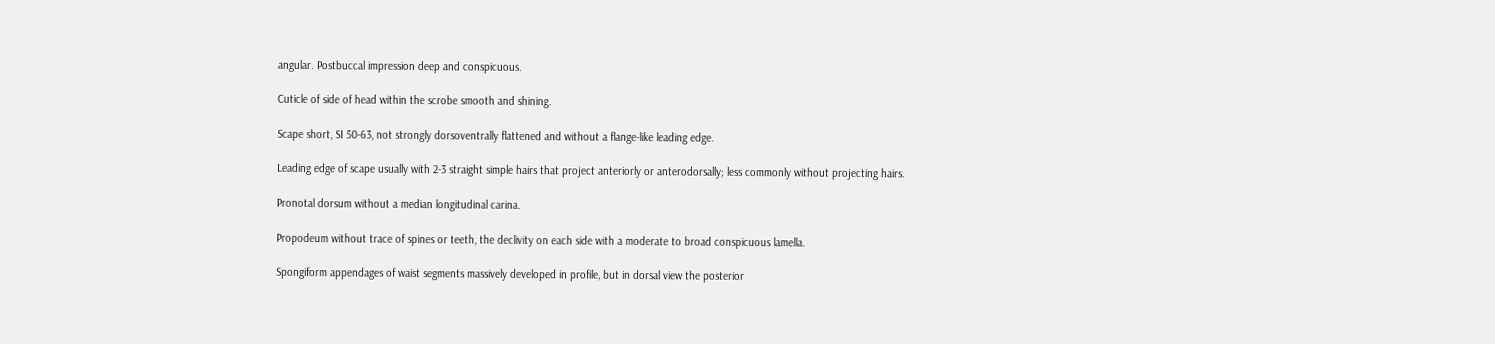angular. Postbuccal impression deep and conspicuous.

Cuticle of side of head within the scrobe smooth and shining.

Scape short, SI 50-63, not strongly dorsoventrally flattened and without a flange-like leading edge.

Leading edge of scape usually with 2-3 straight simple hairs that project anteriorly or anterodorsally; less commonly without projecting hairs.

Pronotal dorsum without a median longitudinal carina.

Propodeum without trace of spines or teeth, the declivity on each side with a moderate to broad conspicuous lamella.

Spongiform appendages of waist segments massively developed in profile, but in dorsal view the posterior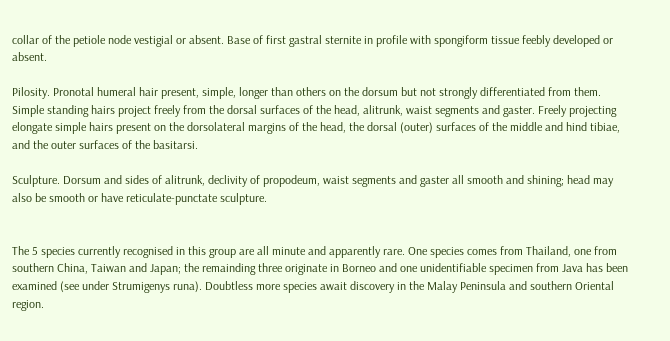collar of the petiole node vestigial or absent. Base of first gastral sternite in profile with spongiform tissue feebly developed or absent.

Pilosity. Pronotal humeral hair present, simple, longer than others on the dorsum but not strongly differentiated from them. Simple standing hairs project freely from the dorsal surfaces of the head, alitrunk, waist segments and gaster. Freely projecting elongate simple hairs present on the dorsolateral margins of the head, the dorsal (outer) surfaces of the middle and hind tibiae, and the outer surfaces of the basitarsi.

Sculpture. Dorsum and sides of alitrunk, declivity of propodeum, waist segments and gaster all smooth and shining; head may also be smooth or have reticulate-punctate sculpture.


The 5 species currently recognised in this group are all minute and apparently rare. One species comes from Thailand, one from southern China, Taiwan and Japan; the remainding three originate in Borneo and one unidentifiable specimen from Java has been examined (see under Strumigenys runa). Doubtless more species await discovery in the Malay Peninsula and southern Oriental region.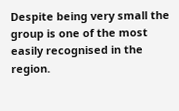Despite being very small the group is one of the most easily recognised in the region.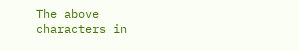The above characters in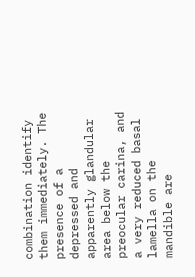combination identify them immediately. The presence of a depressed and apparently glandular area below the preocular carina, and a very reduced basal lamella on the mandible are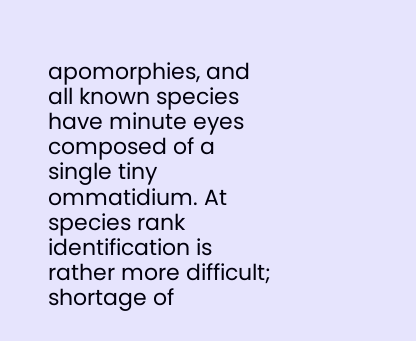apomorphies, and all known species have minute eyes composed of a single tiny ommatidium. At species rank identification is rather more difficult; shortage of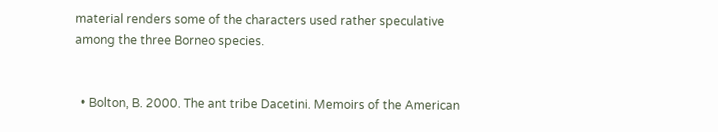material renders some of the characters used rather speculative among the three Borneo species.


  • Bolton, B. 2000. The ant tribe Dacetini. Memoirs of the American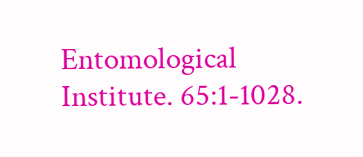Entomological Institute. 65:1-1028.